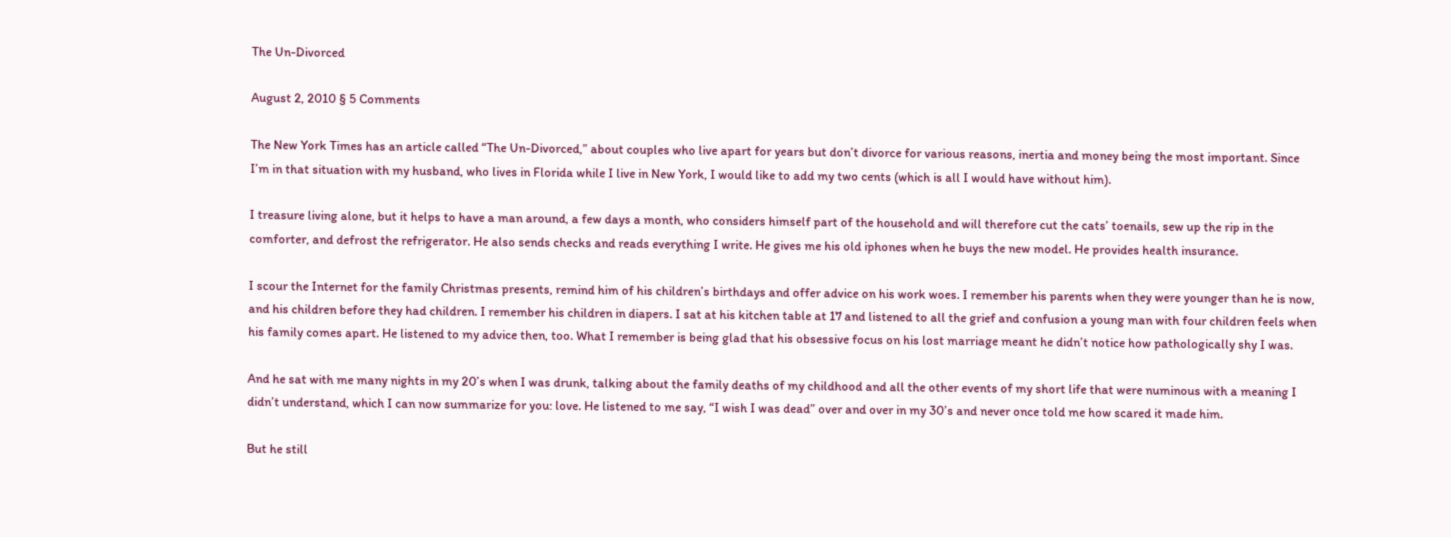The Un-Divorced

August 2, 2010 § 5 Comments

The New York Times has an article called “The Un-Divorced,” about couples who live apart for years but don’t divorce for various reasons, inertia and money being the most important. Since I’m in that situation with my husband, who lives in Florida while I live in New York, I would like to add my two cents (which is all I would have without him).

I treasure living alone, but it helps to have a man around, a few days a month, who considers himself part of the household and will therefore cut the cats’ toenails, sew up the rip in the comforter, and defrost the refrigerator. He also sends checks and reads everything I write. He gives me his old iphones when he buys the new model. He provides health insurance.

I scour the Internet for the family Christmas presents, remind him of his children’s birthdays and offer advice on his work woes. I remember his parents when they were younger than he is now, and his children before they had children. I remember his children in diapers. I sat at his kitchen table at 17 and listened to all the grief and confusion a young man with four children feels when his family comes apart. He listened to my advice then, too. What I remember is being glad that his obsessive focus on his lost marriage meant he didn’t notice how pathologically shy I was.

And he sat with me many nights in my 20’s when I was drunk, talking about the family deaths of my childhood and all the other events of my short life that were numinous with a meaning I didn’t understand, which I can now summarize for you: love. He listened to me say, “I wish I was dead” over and over in my 30’s and never once told me how scared it made him.

But he still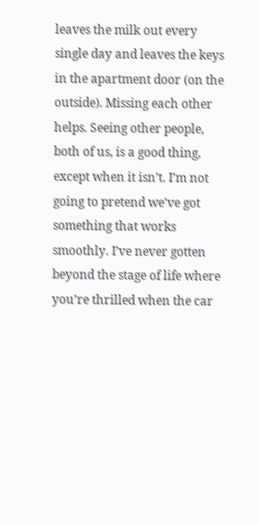leaves the milk out every single day and leaves the keys in the apartment door (on the outside). Missing each other helps. Seeing other people, both of us, is a good thing, except when it isn’t. I’m not going to pretend we’ve got something that works smoothly. I’ve never gotten beyond the stage of life where you’re thrilled when the car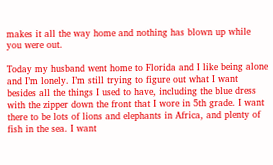makes it all the way home and nothing has blown up while you were out.

Today my husband went home to Florida and I like being alone and I’m lonely. I’m still trying to figure out what I want besides all the things I used to have, including the blue dress with the zipper down the front that I wore in 5th grade. I want there to be lots of lions and elephants in Africa, and plenty of fish in the sea. I want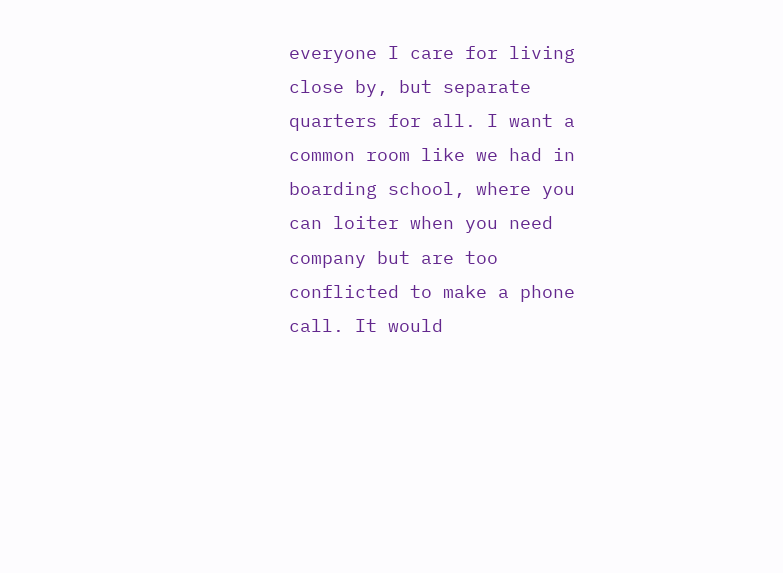everyone I care for living close by, but separate quarters for all. I want a common room like we had in boarding school, where you can loiter when you need company but are too conflicted to make a phone call. It would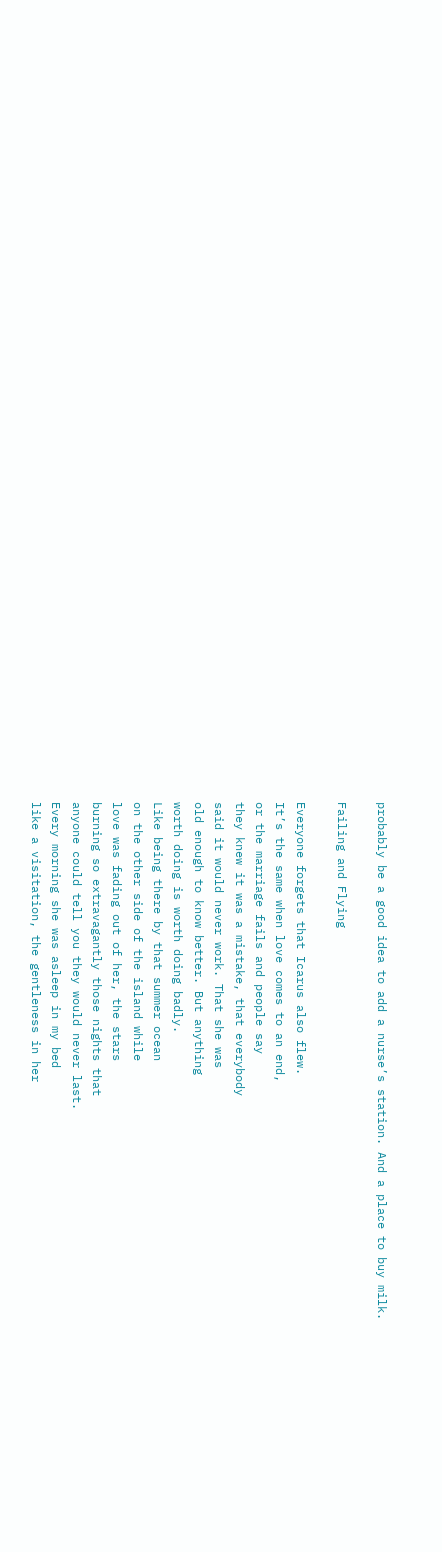probably be a good idea to add a nurse’s station. And a place to buy milk.

Failing and Flying

Everyone forgets that Icarus also flew.
It’s the same when love comes to an end,
or the marriage fails and people say
they knew it was a mistake, that everybody
said it would never work. That she was
old enough to know better. But anything
worth doing is worth doing badly.
Like being there by that summer ocean
on the other side of the island while
love was fading out of her, the stars
burning so extravagantly those nights that
anyone could tell you they would never last.
Every morning she was asleep in my bed
like a visitation, the gentleness in her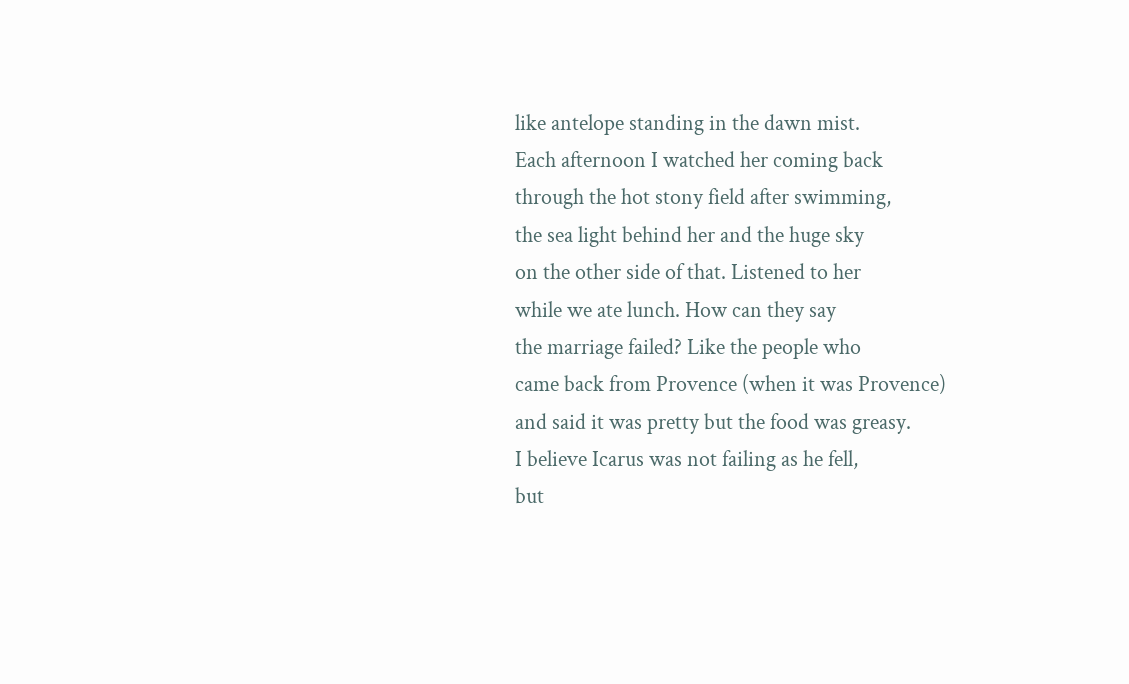like antelope standing in the dawn mist.
Each afternoon I watched her coming back
through the hot stony field after swimming,
the sea light behind her and the huge sky
on the other side of that. Listened to her
while we ate lunch. How can they say
the marriage failed? Like the people who
came back from Provence (when it was Provence)
and said it was pretty but the food was greasy.
I believe Icarus was not failing as he fell,
but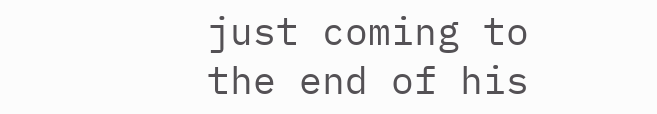just coming to the end of his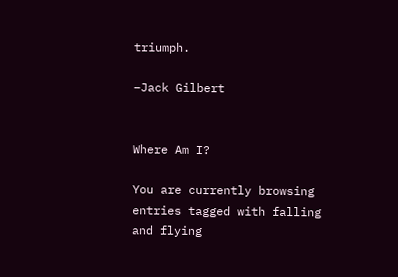triumph.

–Jack Gilbert


Where Am I?

You are currently browsing entries tagged with falling and flying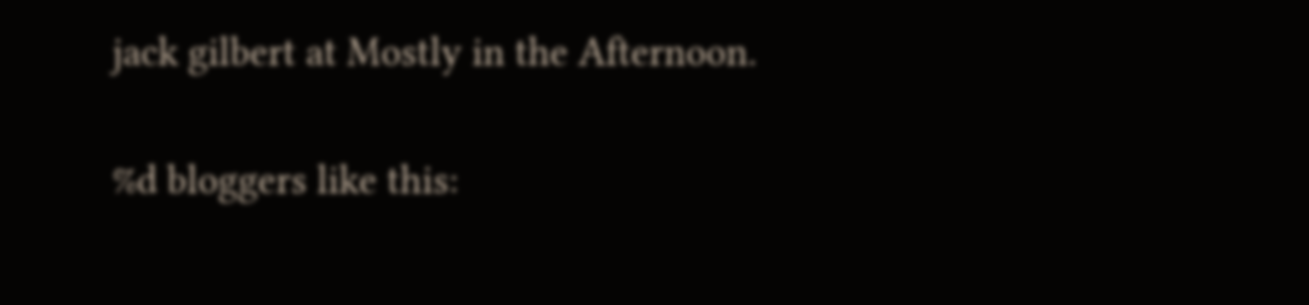jack gilbert at Mostly in the Afternoon.

%d bloggers like this: